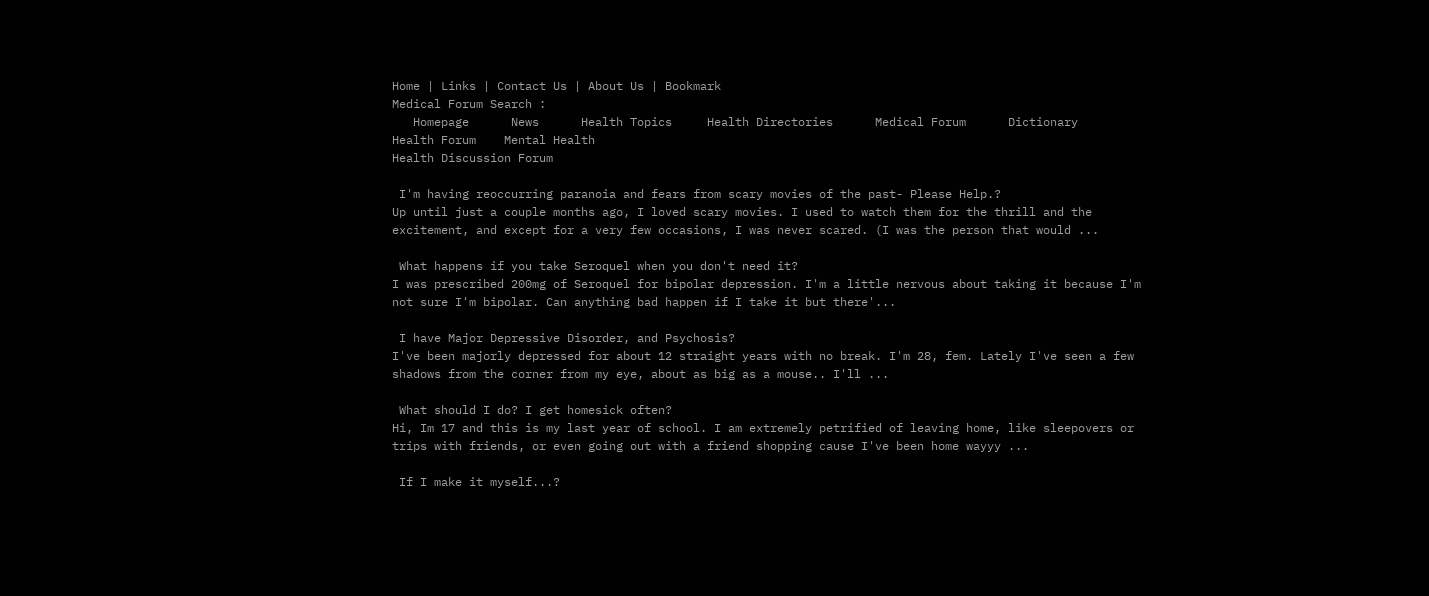Home | Links | Contact Us | About Us | Bookmark
Medical Forum Search :
   Homepage      News      Health Topics     Health Directories      Medical Forum      Dictionary
Health Forum    Mental Health
Health Discussion Forum

 I'm having reoccurring paranoia and fears from scary movies of the past- Please Help.?
Up until just a couple months ago, I loved scary movies. I used to watch them for the thrill and the excitement, and except for a very few occasions, I was never scared. (I was the person that would ...

 What happens if you take Seroquel when you don't need it?
I was prescribed 200mg of Seroquel for bipolar depression. I'm a little nervous about taking it because I'm not sure I'm bipolar. Can anything bad happen if I take it but there'...

 I have Major Depressive Disorder, and Psychosis?
I've been majorly depressed for about 12 straight years with no break. I'm 28, fem. Lately I've seen a few shadows from the corner from my eye, about as big as a mouse.. I'll ...

 What should I do? I get homesick often?
Hi, Im 17 and this is my last year of school. I am extremely petrified of leaving home, like sleepovers or trips with friends, or even going out with a friend shopping cause I've been home wayyy ...

 If I make it myself...?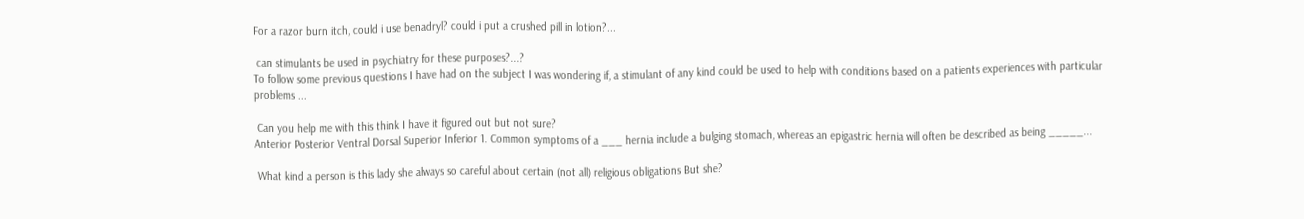For a razor burn itch, could i use benadryl? could i put a crushed pill in lotion?...

 can stimulants be used in psychiatry for these purposes?...?
To follow some previous questions I have had on the subject I was wondering if, a stimulant of any kind could be used to help with conditions based on a patients experiences with particular problems ...

 Can you help me with this think I have it figured out but not sure?
Anterior Posterior Ventral Dorsal Superior Inferior 1. Common symptoms of a ___ hernia include a bulging stomach, whereas an epigastric hernia will often be described as being _____...

 What kind a person is this lady she always so careful about certain (not all) religious obligations But she?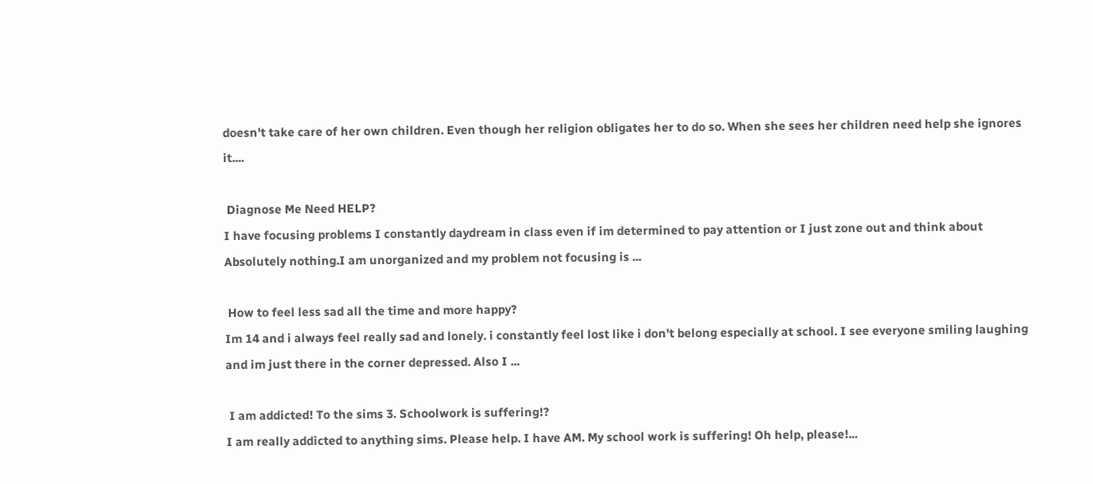doesn't take care of her own children. Even though her religion obligates her to do so. When she sees her children need help she ignores it....

 Diagnose Me Need HELP?
I have focusing problems I constantly daydream in class even if im determined to pay attention or I just zone out and think about Absolutely nothing.I am unorganized and my problem not focusing is ...

 How to feel less sad all the time and more happy?
Im 14 and i always feel really sad and lonely. i constantly feel lost like i don't belong especially at school. I see everyone smiling laughing and im just there in the corner depressed. Also I ...

 I am addicted! To the sims 3. Schoolwork is suffering!?
I am really addicted to anything sims. Please help. I have AM. My school work is suffering! Oh help, please!...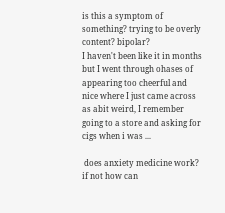is this a symptom of something? trying to be overly content? bipolar?
I haven't been like it in months but I went through ohases of appearing too cheerful and nice where I just came across as abit weird, I remember going to a store and asking for cigs when i was ...

 does anxiety medicine work? if not how can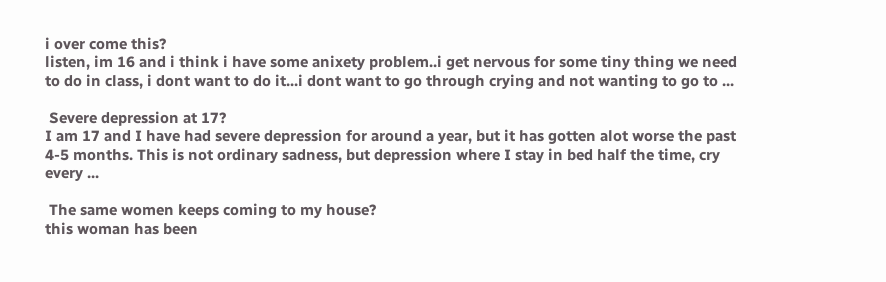i over come this?
listen, im 16 and i think i have some anixety problem..i get nervous for some tiny thing we need to do in class, i dont want to do it...i dont want to go through crying and not wanting to go to ...

 Severe depression at 17?
I am 17 and I have had severe depression for around a year, but it has gotten alot worse the past 4-5 months. This is not ordinary sadness, but depression where I stay in bed half the time, cry every ...

 The same women keeps coming to my house?
this woman has been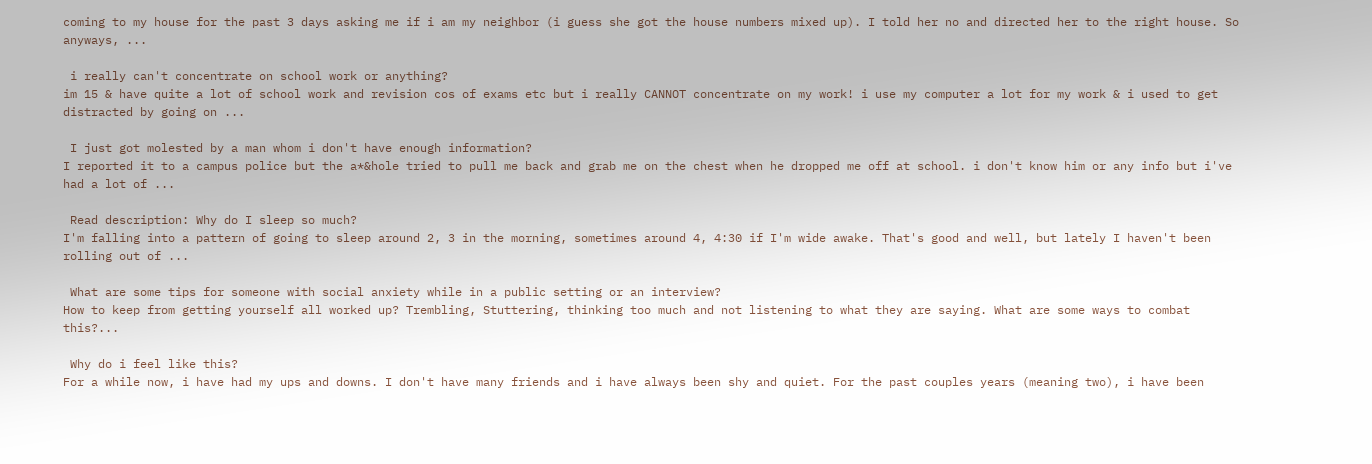coming to my house for the past 3 days asking me if i am my neighbor (i guess she got the house numbers mixed up). I told her no and directed her to the right house. So anyways, ...

 i really can't concentrate on school work or anything?
im 15 & have quite a lot of school work and revision cos of exams etc but i really CANNOT concentrate on my work! i use my computer a lot for my work & i used to get distracted by going on ...

 I just got molested by a man whom i don't have enough information?
I reported it to a campus police but the a*&hole tried to pull me back and grab me on the chest when he dropped me off at school. i don't know him or any info but i've had a lot of ...

 Read description: Why do I sleep so much?
I'm falling into a pattern of going to sleep around 2, 3 in the morning, sometimes around 4, 4:30 if I'm wide awake. That's good and well, but lately I haven't been rolling out of ...

 What are some tips for someone with social anxiety while in a public setting or an interview?
How to keep from getting yourself all worked up? Trembling, Stuttering, thinking too much and not listening to what they are saying. What are some ways to combat this?...

 Why do i feel like this?
For a while now, i have had my ups and downs. I don't have many friends and i have always been shy and quiet. For the past couples years (meaning two), i have been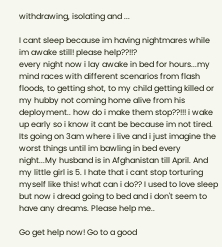withdrawing, isolating and ...

I cant sleep because im having nightmares while im awake still! please help??!!?
every night now i lay awake in bed for hours...my mind races with different scenarios from flash floods, to getting shot, to my child getting killed or my hubby not coming home alive from his deployment.. how do i make them stop??!!! i wake up early so i know it cant be because im not tired. Its going on 3am where i live and i just imagine the worst things until im bawling in bed every night...My husband is in Afghanistan till April. And my little girl is 5. I hate that i cant stop torturing myself like this! what can i do?? I used to love sleep but now i dread going to bed and i don't seem to have any dreams. Please help me..

Go get help now! Go to a good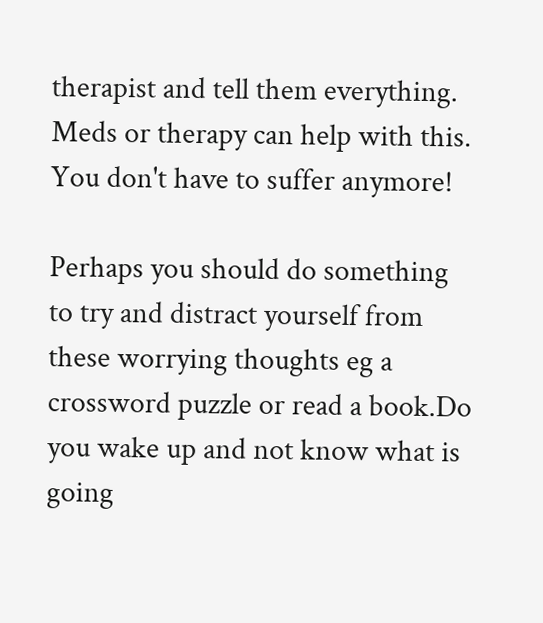therapist and tell them everything. Meds or therapy can help with this. You don't have to suffer anymore!

Perhaps you should do something to try and distract yourself from these worrying thoughts eg a crossword puzzle or read a book.Do you wake up and not know what is going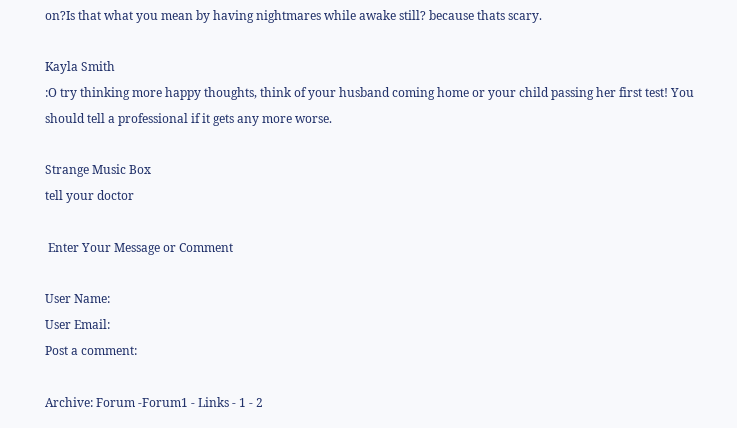on?Is that what you mean by having nightmares while awake still? because thats scary.

Kayla Smith
:O try thinking more happy thoughts, think of your husband coming home or your child passing her first test! You should tell a professional if it gets any more worse.

Strange Music Box
tell your doctor

 Enter Your Message or Comment

User Name:
User Email:
Post a comment:

Archive: Forum -Forum1 - Links - 1 - 2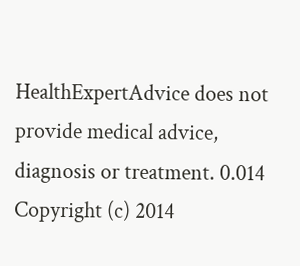HealthExpertAdvice does not provide medical advice, diagnosis or treatment. 0.014
Copyright (c) 2014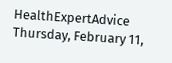HealthExpertAdvice Thursday, February 11,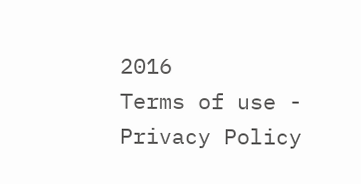2016
Terms of use - Privacy Policy